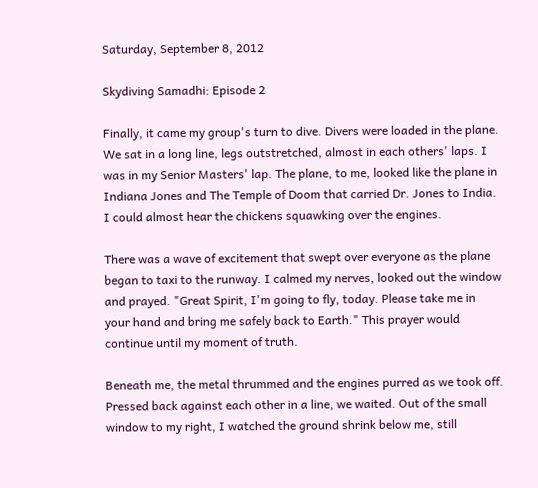Saturday, September 8, 2012

Skydiving Samadhi: Episode 2

Finally, it came my group's turn to dive. Divers were loaded in the plane. We sat in a long line, legs outstretched, almost in each others' laps. I was in my Senior Masters' lap. The plane, to me, looked like the plane in Indiana Jones and The Temple of Doom that carried Dr. Jones to India. I could almost hear the chickens squawking over the engines.

There was a wave of excitement that swept over everyone as the plane began to taxi to the runway. I calmed my nerves, looked out the window and prayed. "Great Spirit, I'm going to fly, today. Please take me in your hand and bring me safely back to Earth." This prayer would continue until my moment of truth.

Beneath me, the metal thrummed and the engines purred as we took off. Pressed back against each other in a line, we waited. Out of the small window to my right, I watched the ground shrink below me, still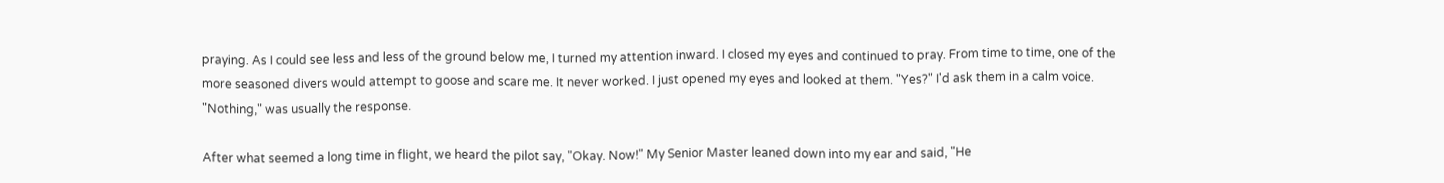praying. As I could see less and less of the ground below me, I turned my attention inward. I closed my eyes and continued to pray. From time to time, one of the more seasoned divers would attempt to goose and scare me. It never worked. I just opened my eyes and looked at them. "Yes?" I'd ask them in a calm voice. "Nothing," was usually the response.

After what seemed a long time in flight, we heard the pilot say, "Okay. Now!" My Senior Master leaned down into my ear and said, "He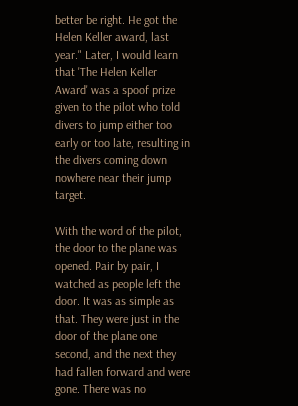better be right. He got the Helen Keller award, last year." Later, I would learn that 'The Helen Keller Award' was a spoof prize given to the pilot who told divers to jump either too early or too late, resulting in the divers coming down nowhere near their jump target.

With the word of the pilot, the door to the plane was opened. Pair by pair, I watched as people left the door. It was as simple as that. They were just in the door of the plane one second, and the next they had fallen forward and were gone. There was no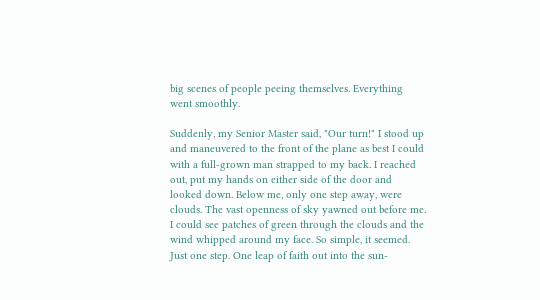big scenes of people peeing themselves. Everything went smoothly.

Suddenly, my Senior Master said, "Our turn!" I stood up and maneuvered to the front of the plane as best I could with a full-grown man strapped to my back. I reached out, put my hands on either side of the door and looked down. Below me, only one step away, were clouds. The vast openness of sky yawned out before me. I could see patches of green through the clouds and the wind whipped around my face. So simple, it seemed. Just one step. One leap of faith out into the sun-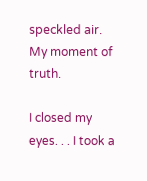speckled air. My moment of truth.

I closed my eyes. . . I took a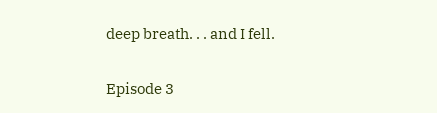deep breath. . . and I fell.

Episode 3